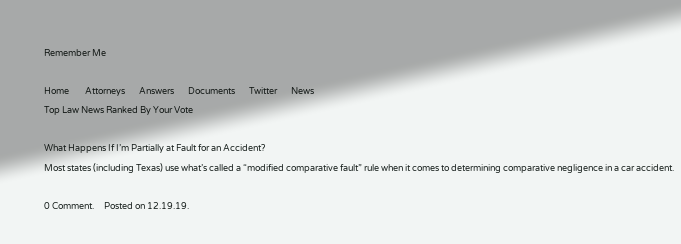Remember Me

Home        Attorneys       Answers       Documents       Twitter       News
Top Law News Ranked By Your Vote

What Happens If I’m Partially at Fault for an Accident?
Most states (including Texas) use what’s called a “modified comparative fault” rule when it comes to determining comparative negligence in a car accident.

0 Comment.     Posted on 12.19.19.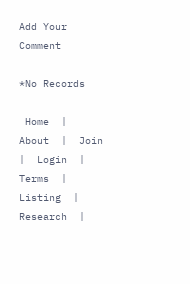Add Your Comment

*No Records

 Home  |   About  |  Join  |  Login  |  Terms  |  Listing  |  Research  |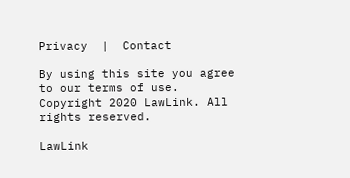Privacy  |  Contact

By using this site you agree to our terms of use.   Copyright 2020 LawLink. All rights reserved.

LawLink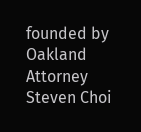founded by Oakland Attorney Steven Choi